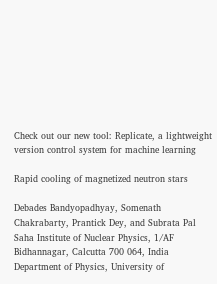Check out our new tool: Replicate, a lightweight version control system for machine learning

Rapid cooling of magnetized neutron stars

Debades Bandyopadhyay, Somenath Chakrabarty, Prantick Dey, and Subrata Pal Saha Institute of Nuclear Physics, 1/AF Bidhannagar, Calcutta 700 064, India Department of Physics, University of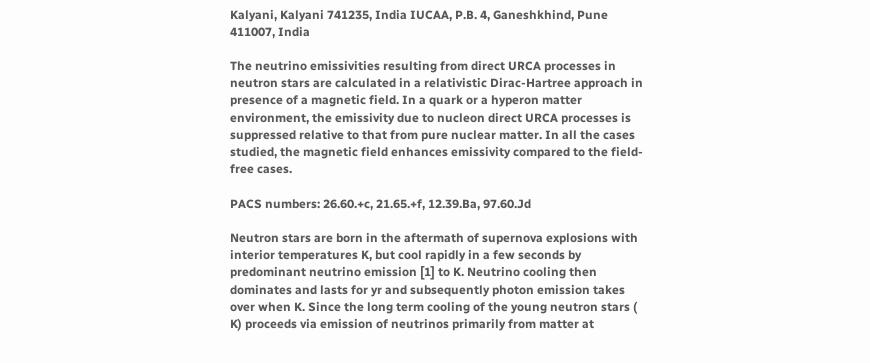Kalyani, Kalyani 741235, India IUCAA, P.B. 4, Ganeshkhind, Pune 411007, India

The neutrino emissivities resulting from direct URCA processes in neutron stars are calculated in a relativistic Dirac-Hartree approach in presence of a magnetic field. In a quark or a hyperon matter environment, the emissivity due to nucleon direct URCA processes is suppressed relative to that from pure nuclear matter. In all the cases studied, the magnetic field enhances emissivity compared to the field-free cases.

PACS numbers: 26.60.+c, 21.65.+f, 12.39.Ba, 97.60.Jd

Neutron stars are born in the aftermath of supernova explosions with interior temperatures K, but cool rapidly in a few seconds by predominant neutrino emission [1] to K. Neutrino cooling then dominates and lasts for yr and subsequently photon emission takes over when K. Since the long term cooling of the young neutron stars ( K) proceeds via emission of neutrinos primarily from matter at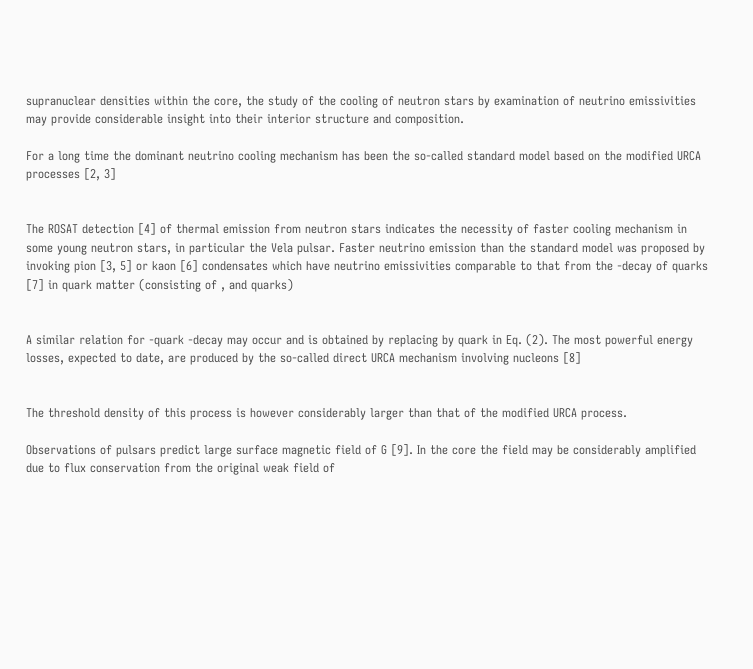supranuclear densities within the core, the study of the cooling of neutron stars by examination of neutrino emissivities may provide considerable insight into their interior structure and composition.

For a long time the dominant neutrino cooling mechanism has been the so-called standard model based on the modified URCA processes [2, 3]


The ROSAT detection [4] of thermal emission from neutron stars indicates the necessity of faster cooling mechanism in some young neutron stars, in particular the Vela pulsar. Faster neutrino emission than the standard model was proposed by invoking pion [3, 5] or kaon [6] condensates which have neutrino emissivities comparable to that from the -decay of quarks [7] in quark matter (consisting of , and quarks)


A similar relation for -quark -decay may occur and is obtained by replacing by quark in Eq. (2). The most powerful energy losses, expected to date, are produced by the so-called direct URCA mechanism involving nucleons [8]


The threshold density of this process is however considerably larger than that of the modified URCA process.

Observations of pulsars predict large surface magnetic field of G [9]. In the core the field may be considerably amplified due to flux conservation from the original weak field of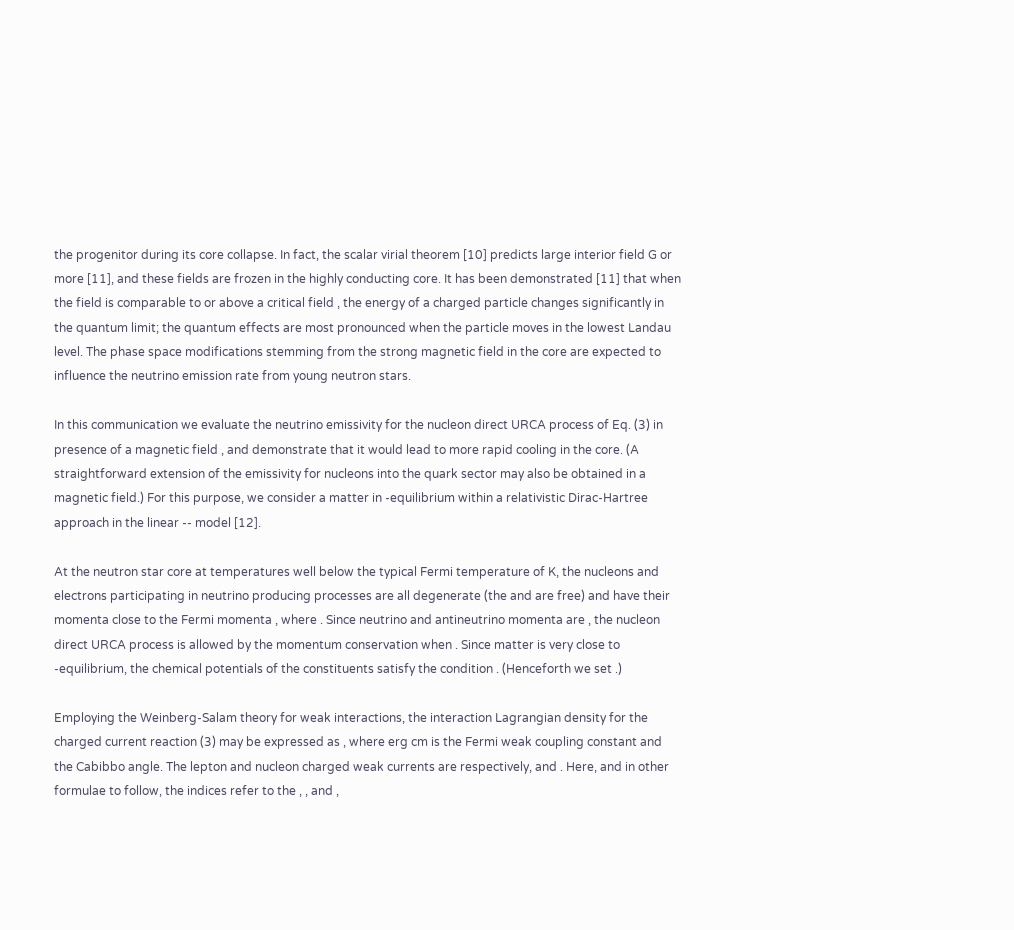the progenitor during its core collapse. In fact, the scalar virial theorem [10] predicts large interior field G or more [11], and these fields are frozen in the highly conducting core. It has been demonstrated [11] that when the field is comparable to or above a critical field , the energy of a charged particle changes significantly in the quantum limit; the quantum effects are most pronounced when the particle moves in the lowest Landau level. The phase space modifications stemming from the strong magnetic field in the core are expected to influence the neutrino emission rate from young neutron stars.

In this communication we evaluate the neutrino emissivity for the nucleon direct URCA process of Eq. (3) in presence of a magnetic field , and demonstrate that it would lead to more rapid cooling in the core. (A straightforward extension of the emissivity for nucleons into the quark sector may also be obtained in a magnetic field.) For this purpose, we consider a matter in -equilibrium within a relativistic Dirac-Hartree approach in the linear -- model [12].

At the neutron star core at temperatures well below the typical Fermi temperature of K, the nucleons and electrons participating in neutrino producing processes are all degenerate (the and are free) and have their momenta close to the Fermi momenta , where . Since neutrino and antineutrino momenta are , the nucleon direct URCA process is allowed by the momentum conservation when . Since matter is very close to -equilibrium, the chemical potentials of the constituents satisfy the condition . (Henceforth we set .)

Employing the Weinberg-Salam theory for weak interactions, the interaction Lagrangian density for the charged current reaction (3) may be expressed as , where erg cm is the Fermi weak coupling constant and the Cabibbo angle. The lepton and nucleon charged weak currents are respectively, and . Here, and in other formulae to follow, the indices refer to the , , and ,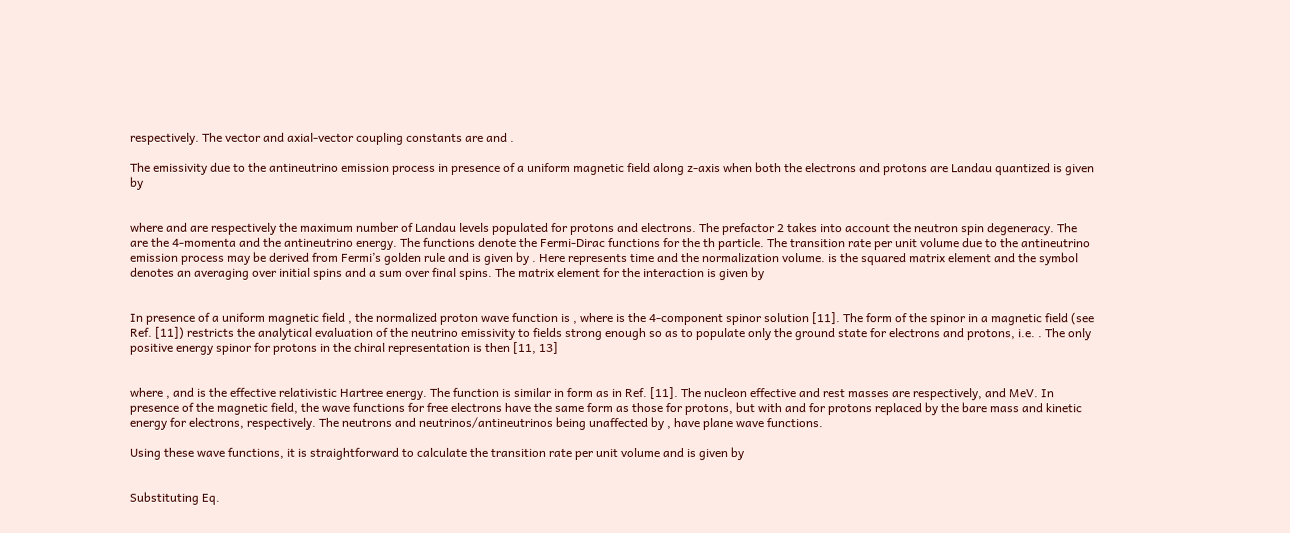respectively. The vector and axial-vector coupling constants are and .

The emissivity due to the antineutrino emission process in presence of a uniform magnetic field along z-axis when both the electrons and protons are Landau quantized is given by


where and are respectively the maximum number of Landau levels populated for protons and electrons. The prefactor 2 takes into account the neutron spin degeneracy. The are the 4-momenta and the antineutrino energy. The functions denote the Fermi-Dirac functions for the th particle. The transition rate per unit volume due to the antineutrino emission process may be derived from Fermi’s golden rule and is given by . Here represents time and the normalization volume. is the squared matrix element and the symbol denotes an averaging over initial spins and a sum over final spins. The matrix element for the interaction is given by


In presence of a uniform magnetic field , the normalized proton wave function is , where is the 4-component spinor solution [11]. The form of the spinor in a magnetic field (see Ref. [11]) restricts the analytical evaluation of the neutrino emissivity to fields strong enough so as to populate only the ground state for electrons and protons, i.e. . The only positive energy spinor for protons in the chiral representation is then [11, 13]


where , and is the effective relativistic Hartree energy. The function is similar in form as in Ref. [11]. The nucleon effective and rest masses are respectively, and MeV. In presence of the magnetic field, the wave functions for free electrons have the same form as those for protons, but with and for protons replaced by the bare mass and kinetic energy for electrons, respectively. The neutrons and neutrinos/antineutrinos being unaffected by , have plane wave functions.

Using these wave functions, it is straightforward to calculate the transition rate per unit volume and is given by


Substituting Eq.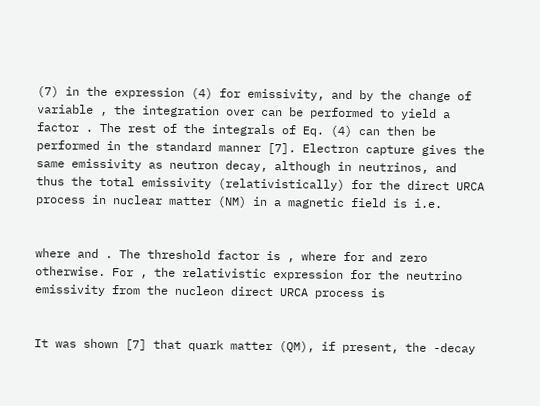(7) in the expression (4) for emissivity, and by the change of variable , the integration over can be performed to yield a factor . The rest of the integrals of Eq. (4) can then be performed in the standard manner [7]. Electron capture gives the same emissivity as neutron decay, although in neutrinos, and thus the total emissivity (relativistically) for the direct URCA process in nuclear matter (NM) in a magnetic field is i.e.


where and . The threshold factor is , where for and zero otherwise. For , the relativistic expression for the neutrino emissivity from the nucleon direct URCA process is


It was shown [7] that quark matter (QM), if present, the -decay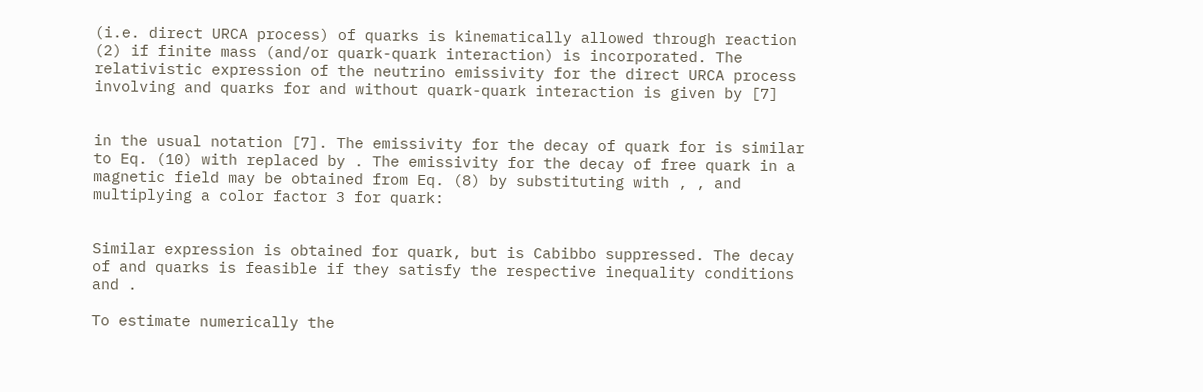(i.e. direct URCA process) of quarks is kinematically allowed through reaction (2) if finite mass (and/or quark-quark interaction) is incorporated. The relativistic expression of the neutrino emissivity for the direct URCA process involving and quarks for and without quark-quark interaction is given by [7]


in the usual notation [7]. The emissivity for the decay of quark for is similar to Eq. (10) with replaced by . The emissivity for the decay of free quark in a magnetic field may be obtained from Eq. (8) by substituting with , , and multiplying a color factor 3 for quark:


Similar expression is obtained for quark, but is Cabibbo suppressed. The decay of and quarks is feasible if they satisfy the respective inequality conditions and .

To estimate numerically the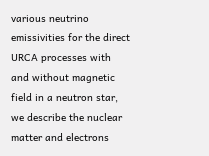various neutrino emissivities for the direct URCA processes with and without magnetic field in a neutron star, we describe the nuclear matter and electrons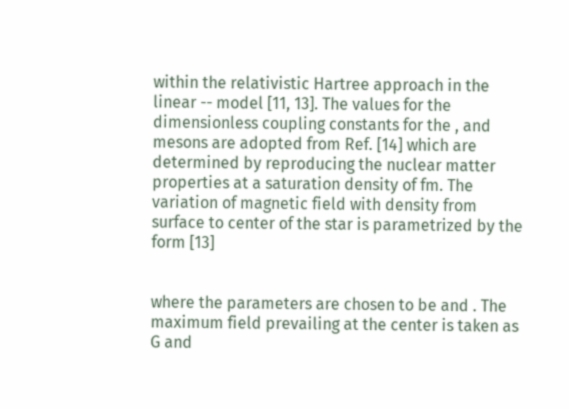within the relativistic Hartree approach in the linear -- model [11, 13]. The values for the dimensionless coupling constants for the , and mesons are adopted from Ref. [14] which are determined by reproducing the nuclear matter properties at a saturation density of fm. The variation of magnetic field with density from surface to center of the star is parametrized by the form [13]


where the parameters are chosen to be and . The maximum field prevailing at the center is taken as G and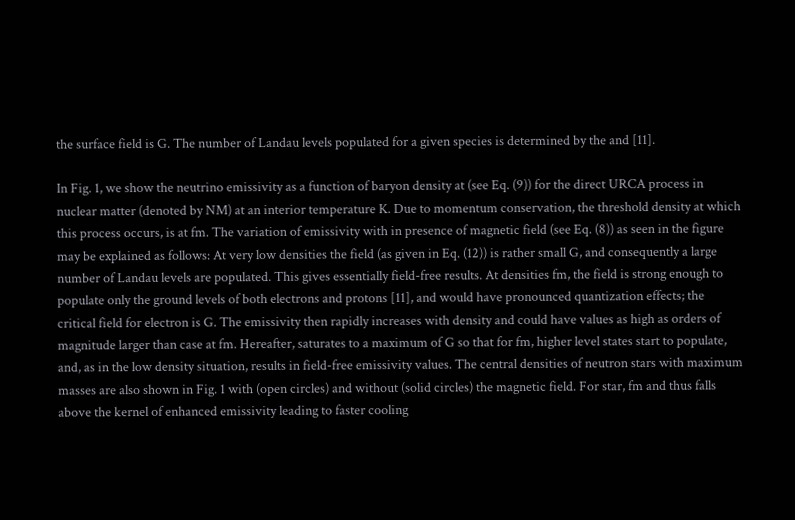the surface field is G. The number of Landau levels populated for a given species is determined by the and [11].

In Fig. 1, we show the neutrino emissivity as a function of baryon density at (see Eq. (9)) for the direct URCA process in nuclear matter (denoted by NM) at an interior temperature K. Due to momentum conservation, the threshold density at which this process occurs, is at fm. The variation of emissivity with in presence of magnetic field (see Eq. (8)) as seen in the figure may be explained as follows: At very low densities the field (as given in Eq. (12)) is rather small G, and consequently a large number of Landau levels are populated. This gives essentially field-free results. At densities fm, the field is strong enough to populate only the ground levels of both electrons and protons [11], and would have pronounced quantization effects; the critical field for electron is G. The emissivity then rapidly increases with density and could have values as high as orders of magnitude larger than case at fm. Hereafter, saturates to a maximum of G so that for fm, higher level states start to populate, and, as in the low density situation, results in field-free emissivity values. The central densities of neutron stars with maximum masses are also shown in Fig. 1 with (open circles) and without (solid circles) the magnetic field. For star, fm and thus falls above the kernel of enhanced emissivity leading to faster cooling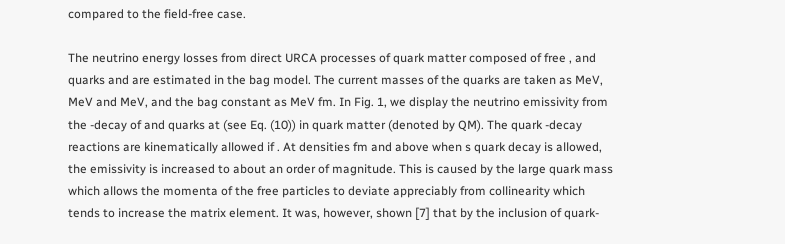compared to the field-free case.

The neutrino energy losses from direct URCA processes of quark matter composed of free , and quarks and are estimated in the bag model. The current masses of the quarks are taken as MeV, MeV and MeV, and the bag constant as MeV fm. In Fig. 1, we display the neutrino emissivity from the -decay of and quarks at (see Eq. (10)) in quark matter (denoted by QM). The quark -decay reactions are kinematically allowed if . At densities fm and above when s quark decay is allowed, the emissivity is increased to about an order of magnitude. This is caused by the large quark mass which allows the momenta of the free particles to deviate appreciably from collinearity which tends to increase the matrix element. It was, however, shown [7] that by the inclusion of quark-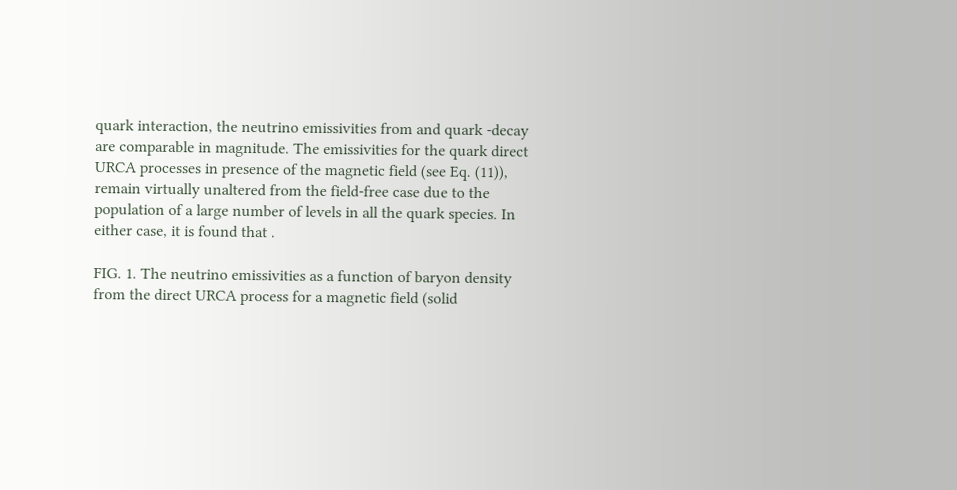quark interaction, the neutrino emissivities from and quark -decay are comparable in magnitude. The emissivities for the quark direct URCA processes in presence of the magnetic field (see Eq. (11)), remain virtually unaltered from the field-free case due to the population of a large number of levels in all the quark species. In either case, it is found that .

FIG. 1. The neutrino emissivities as a function of baryon density from the direct URCA process for a magnetic field (solid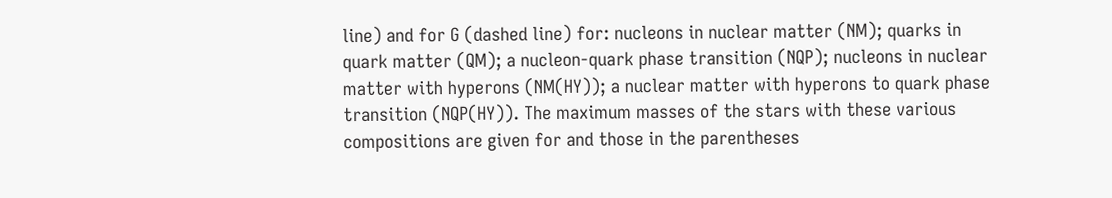line) and for G (dashed line) for: nucleons in nuclear matter (NM); quarks in quark matter (QM); a nucleon-quark phase transition (NQP); nucleons in nuclear matter with hyperons (NM(HY)); a nuclear matter with hyperons to quark phase transition (NQP(HY)). The maximum masses of the stars with these various compositions are given for and those in the parentheses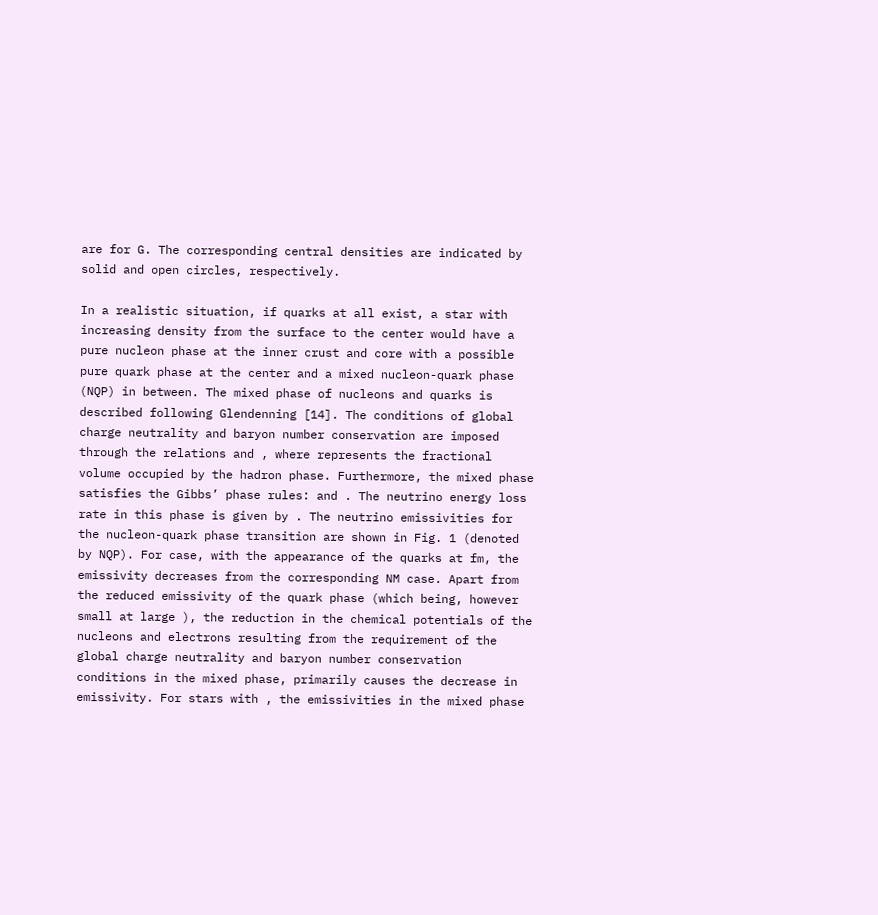are for G. The corresponding central densities are indicated by solid and open circles, respectively.

In a realistic situation, if quarks at all exist, a star with increasing density from the surface to the center would have a pure nucleon phase at the inner crust and core with a possible pure quark phase at the center and a mixed nucleon-quark phase (NQP) in between. The mixed phase of nucleons and quarks is described following Glendenning [14]. The conditions of global charge neutrality and baryon number conservation are imposed through the relations and , where represents the fractional volume occupied by the hadron phase. Furthermore, the mixed phase satisfies the Gibbs’ phase rules: and . The neutrino energy loss rate in this phase is given by . The neutrino emissivities for the nucleon-quark phase transition are shown in Fig. 1 (denoted by NQP). For case, with the appearance of the quarks at fm, the emissivity decreases from the corresponding NM case. Apart from the reduced emissivity of the quark phase (which being, however small at large ), the reduction in the chemical potentials of the nucleons and electrons resulting from the requirement of the global charge neutrality and baryon number conservation conditions in the mixed phase, primarily causes the decrease in emissivity. For stars with , the emissivities in the mixed phase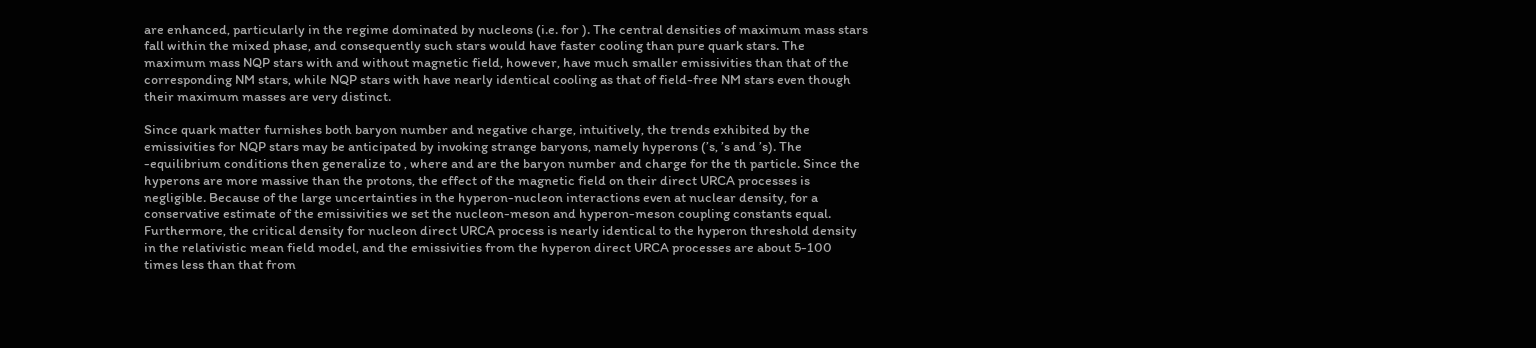are enhanced, particularly in the regime dominated by nucleons (i.e. for ). The central densities of maximum mass stars fall within the mixed phase, and consequently such stars would have faster cooling than pure quark stars. The maximum mass NQP stars with and without magnetic field, however, have much smaller emissivities than that of the corresponding NM stars, while NQP stars with have nearly identical cooling as that of field-free NM stars even though their maximum masses are very distinct.

Since quark matter furnishes both baryon number and negative charge, intuitively, the trends exhibited by the emissivities for NQP stars may be anticipated by invoking strange baryons, namely hyperons (’s, ’s and ’s). The -equilibrium conditions then generalize to , where and are the baryon number and charge for the th particle. Since the hyperons are more massive than the protons, the effect of the magnetic field on their direct URCA processes is negligible. Because of the large uncertainties in the hyperon-nucleon interactions even at nuclear density, for a conservative estimate of the emissivities we set the nucleon-meson and hyperon-meson coupling constants equal. Furthermore, the critical density for nucleon direct URCA process is nearly identical to the hyperon threshold density in the relativistic mean field model, and the emissivities from the hyperon direct URCA processes are about 5-100 times less than that from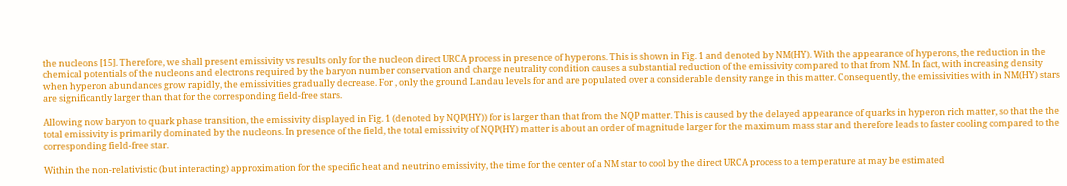the nucleons [15]. Therefore, we shall present emissivity vs results only for the nucleon direct URCA process in presence of hyperons. This is shown in Fig. 1 and denoted by NM(HY). With the appearance of hyperons, the reduction in the chemical potentials of the nucleons and electrons required by the baryon number conservation and charge neutrality condition causes a substantial reduction of the emissivity compared to that from NM. In fact, with increasing density when hyperon abundances grow rapidly, the emissivities gradually decrease. For , only the ground Landau levels for and are populated over a considerable density range in this matter. Consequently, the emissivities with in NM(HY) stars are significantly larger than that for the corresponding field-free stars.

Allowing now baryon to quark phase transition, the emissivity displayed in Fig. 1 (denoted by NQP(HY)) for is larger than that from the NQP matter. This is caused by the delayed appearance of quarks in hyperon rich matter, so that the the total emissivity is primarily dominated by the nucleons. In presence of the field, the total emissivity of NQP(HY) matter is about an order of magnitude larger for the maximum mass star and therefore leads to faster cooling compared to the corresponding field-free star.

Within the non-relativistic (but interacting) approximation for the specific heat and neutrino emissivity, the time for the center of a NM star to cool by the direct URCA process to a temperature at may be estimated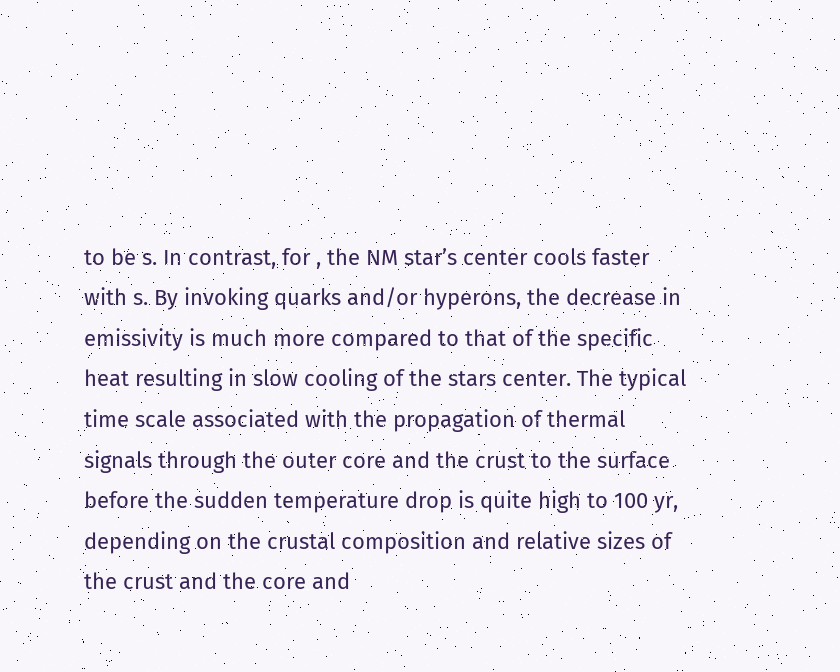to be s. In contrast, for , the NM star’s center cools faster with s. By invoking quarks and/or hyperons, the decrease in emissivity is much more compared to that of the specific heat resulting in slow cooling of the stars center. The typical time scale associated with the propagation of thermal signals through the outer core and the crust to the surface before the sudden temperature drop is quite high to 100 yr, depending on the crustal composition and relative sizes of the crust and the core and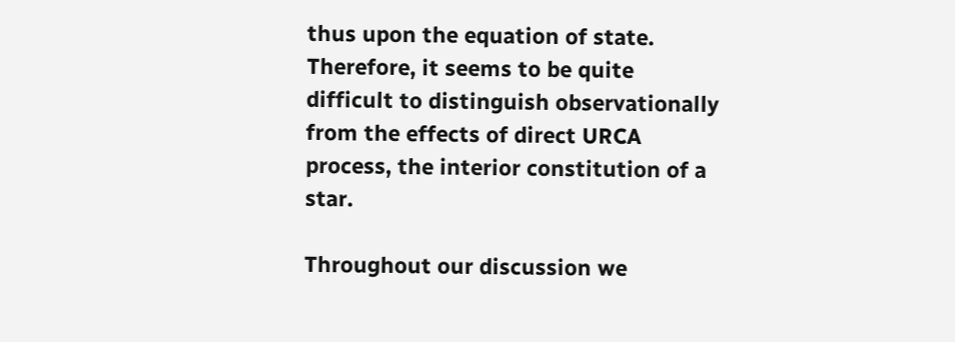thus upon the equation of state. Therefore, it seems to be quite difficult to distinguish observationally from the effects of direct URCA process, the interior constitution of a star.

Throughout our discussion we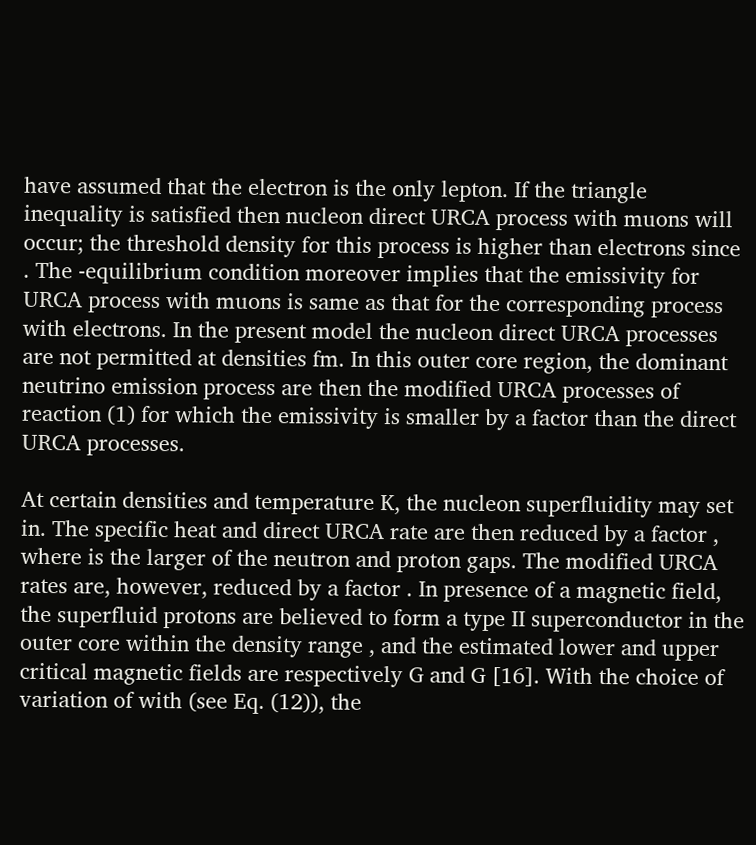have assumed that the electron is the only lepton. If the triangle inequality is satisfied then nucleon direct URCA process with muons will occur; the threshold density for this process is higher than electrons since . The -equilibrium condition moreover implies that the emissivity for URCA process with muons is same as that for the corresponding process with electrons. In the present model the nucleon direct URCA processes are not permitted at densities fm. In this outer core region, the dominant neutrino emission process are then the modified URCA processes of reaction (1) for which the emissivity is smaller by a factor than the direct URCA processes.

At certain densities and temperature K, the nucleon superfluidity may set in. The specific heat and direct URCA rate are then reduced by a factor , where is the larger of the neutron and proton gaps. The modified URCA rates are, however, reduced by a factor . In presence of a magnetic field, the superfluid protons are believed to form a type II superconductor in the outer core within the density range , and the estimated lower and upper critical magnetic fields are respectively G and G [16]. With the choice of variation of with (see Eq. (12)), the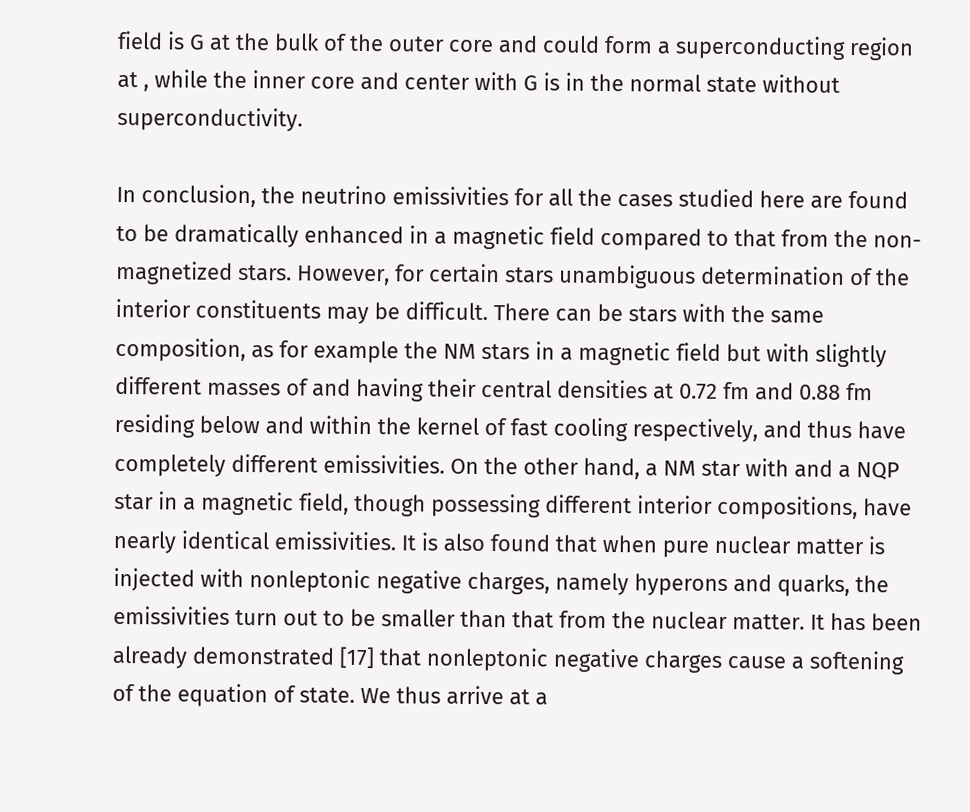field is G at the bulk of the outer core and could form a superconducting region at , while the inner core and center with G is in the normal state without superconductivity.

In conclusion, the neutrino emissivities for all the cases studied here are found to be dramatically enhanced in a magnetic field compared to that from the non-magnetized stars. However, for certain stars unambiguous determination of the interior constituents may be difficult. There can be stars with the same composition, as for example the NM stars in a magnetic field but with slightly different masses of and having their central densities at 0.72 fm and 0.88 fm residing below and within the kernel of fast cooling respectively, and thus have completely different emissivities. On the other hand, a NM star with and a NQP star in a magnetic field, though possessing different interior compositions, have nearly identical emissivities. It is also found that when pure nuclear matter is injected with nonleptonic negative charges, namely hyperons and quarks, the emissivities turn out to be smaller than that from the nuclear matter. It has been already demonstrated [17] that nonleptonic negative charges cause a softening of the equation of state. We thus arrive at a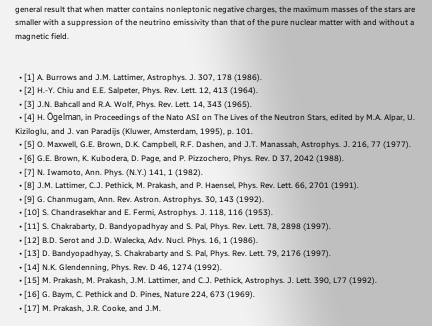general result that when matter contains nonleptonic negative charges, the maximum masses of the stars are smaller with a suppression of the neutrino emissivity than that of the pure nuclear matter with and without a magnetic field.


  • [1] A. Burrows and J.M. Lattimer, Astrophys. J. 307, 178 (1986).
  • [2] H.-Y. Chiu and E.E. Salpeter, Phys. Rev. Lett. 12, 413 (1964).
  • [3] J.N. Bahcall and R.A. Wolf, Phys. Rev. Lett. 14, 343 (1965).
  • [4] H. Ögelman, in Proceedings of the Nato ASI on The Lives of the Neutron Stars, edited by M.A. Alpar, U. Kiziloglu, and J. van Paradijs (Kluwer, Amsterdam, 1995), p. 101.
  • [5] O. Maxwell, G.E. Brown, D.K. Campbell, R.F. Dashen, and J.T. Manassah, Astrophys. J. 216, 77 (1977).
  • [6] G.E. Brown, K. Kubodera, D. Page, and P. Pizzochero, Phys. Rev. D 37, 2042 (1988).
  • [7] N. Iwamoto, Ann. Phys. (N.Y.) 141, 1 (1982).
  • [8] J.M. Lattimer, C.J. Pethick, M. Prakash, and P. Haensel, Phys. Rev. Lett. 66, 2701 (1991).
  • [9] G. Chanmugam, Ann. Rev. Astron. Astrophys. 30, 143 (1992).
  • [10] S. Chandrasekhar and E. Fermi, Astrophys. J. 118, 116 (1953).
  • [11] S. Chakrabarty, D. Bandyopadhyay and S. Pal, Phys. Rev. Lett. 78, 2898 (1997).
  • [12] B.D. Serot and J.D. Walecka, Adv. Nucl. Phys. 16, 1 (1986).
  • [13] D. Bandyopadhyay, S. Chakrabarty and S. Pal, Phys. Rev. Lett. 79, 2176 (1997).
  • [14] N.K. Glendenning, Phys. Rev. D 46, 1274 (1992).
  • [15] M. Prakash, M. Prakash, J.M. Lattimer, and C.J. Pethick, Astrophys. J. Lett. 390, L77 (1992).
  • [16] G. Baym, C. Pethick and D. Pines, Nature 224, 673 (1969).
  • [17] M. Prakash, J.R. Cooke, and J.M.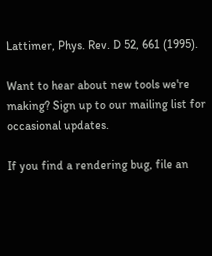Lattimer, Phys. Rev. D 52, 661 (1995).

Want to hear about new tools we're making? Sign up to our mailing list for occasional updates.

If you find a rendering bug, file an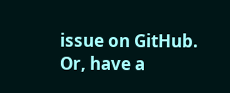issue on GitHub. Or, have a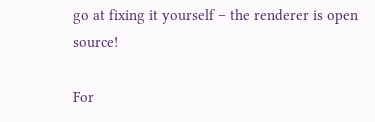go at fixing it yourself – the renderer is open source!

For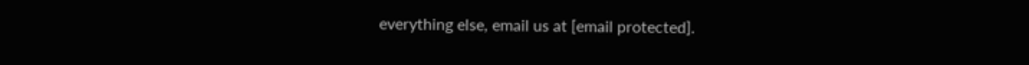everything else, email us at [email protected].